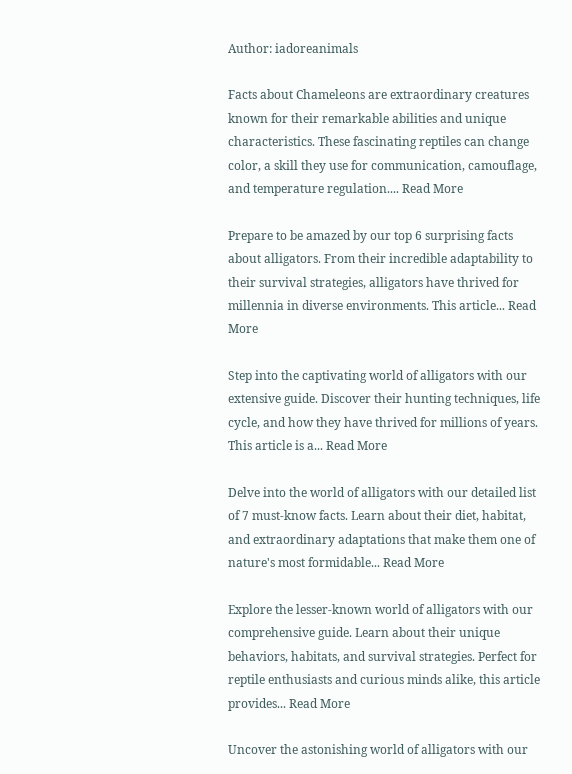Author: iadoreanimals

Facts about Chameleons are extraordinary creatures known for their remarkable abilities and unique characteristics. These fascinating reptiles can change color, a skill they use for communication, camouflage, and temperature regulation.... Read More

Prepare to be amazed by our top 6 surprising facts about alligators. From their incredible adaptability to their survival strategies, alligators have thrived for millennia in diverse environments. This article... Read More

Step into the captivating world of alligators with our extensive guide. Discover their hunting techniques, life cycle, and how they have thrived for millions of years. This article is a... Read More

Delve into the world of alligators with our detailed list of 7 must-know facts. Learn about their diet, habitat, and extraordinary adaptations that make them one of nature's most formidable... Read More

Explore the lesser-known world of alligators with our comprehensive guide. Learn about their unique behaviors, habitats, and survival strategies. Perfect for reptile enthusiasts and curious minds alike, this article provides... Read More

Uncover the astonishing world of alligators with our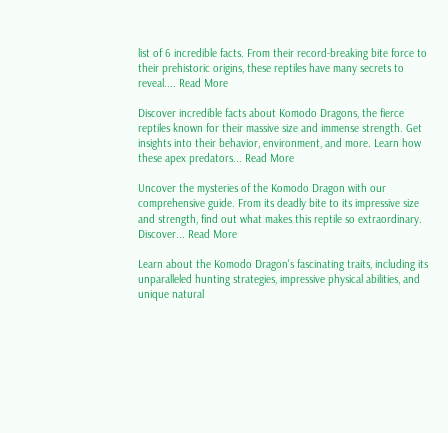list of 6 incredible facts. From their record-breaking bite force to their prehistoric origins, these reptiles have many secrets to reveal.... Read More

Discover incredible facts about Komodo Dragons, the fierce reptiles known for their massive size and immense strength. Get insights into their behavior, environment, and more. Learn how these apex predators... Read More

Uncover the mysteries of the Komodo Dragon with our comprehensive guide. From its deadly bite to its impressive size and strength, find out what makes this reptile so extraordinary. Discover... Read More

Learn about the Komodo Dragon's fascinating traits, including its unparalleled hunting strategies, impressive physical abilities, and unique natural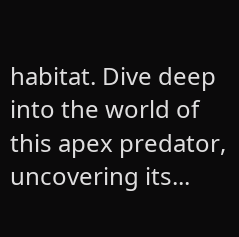habitat. Dive deep into the world of this apex predator, uncovering its...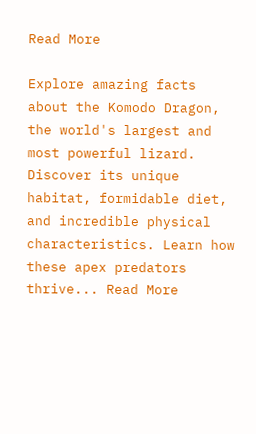Read More

Explore amazing facts about the Komodo Dragon, the world's largest and most powerful lizard. Discover its unique habitat, formidable diet, and incredible physical characteristics. Learn how these apex predators thrive... Read More